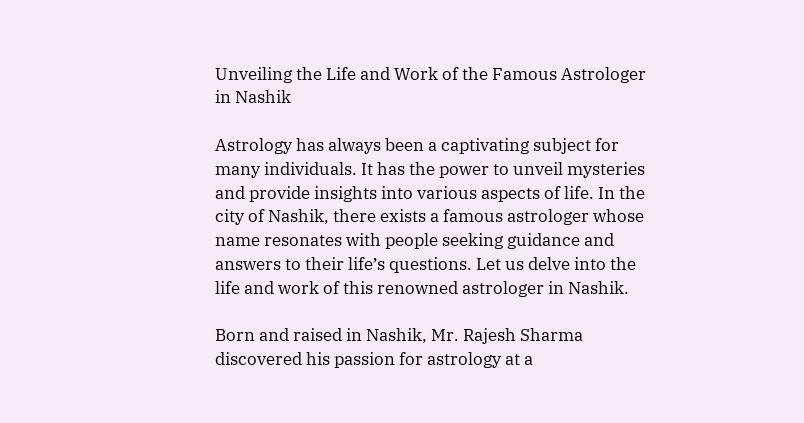Unveiling the Life and Work of the Famous Astrologer in Nashik

Astrology has always been a captivating subject for many individuals. It has the power to unveil mysteries and provide insights into various aspects of life. In the city of Nashik, there exists a famous astrologer whose name resonates with people seeking guidance and answers to their life’s questions. Let us delve into the life and work of this renowned astrologer in Nashik.

Born and raised in Nashik, Mr. Rajesh Sharma discovered his passion for astrology at a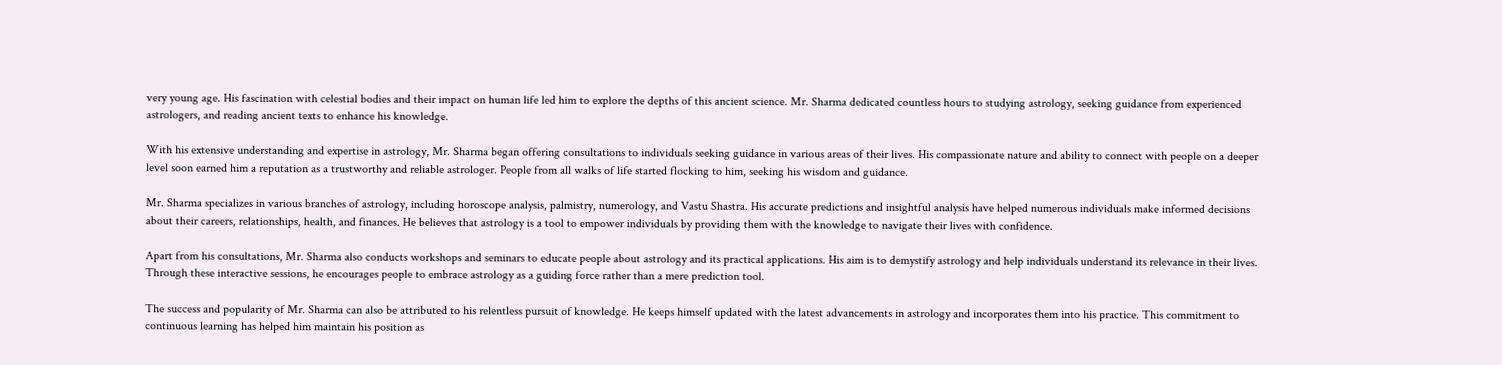very young age. His fascination with celestial bodies and their impact on human life led him to explore the depths of this ancient science. Mr. Sharma dedicated countless hours to studying astrology, seeking guidance from experienced astrologers, and reading ancient texts to enhance his knowledge.

With his extensive understanding and expertise in astrology, Mr. Sharma began offering consultations to individuals seeking guidance in various areas of their lives. His compassionate nature and ability to connect with people on a deeper level soon earned him a reputation as a trustworthy and reliable astrologer. People from all walks of life started flocking to him, seeking his wisdom and guidance.

Mr. Sharma specializes in various branches of astrology, including horoscope analysis, palmistry, numerology, and Vastu Shastra. His accurate predictions and insightful analysis have helped numerous individuals make informed decisions about their careers, relationships, health, and finances. He believes that astrology is a tool to empower individuals by providing them with the knowledge to navigate their lives with confidence.

Apart from his consultations, Mr. Sharma also conducts workshops and seminars to educate people about astrology and its practical applications. His aim is to demystify astrology and help individuals understand its relevance in their lives. Through these interactive sessions, he encourages people to embrace astrology as a guiding force rather than a mere prediction tool.

The success and popularity of Mr. Sharma can also be attributed to his relentless pursuit of knowledge. He keeps himself updated with the latest advancements in astrology and incorporates them into his practice. This commitment to continuous learning has helped him maintain his position as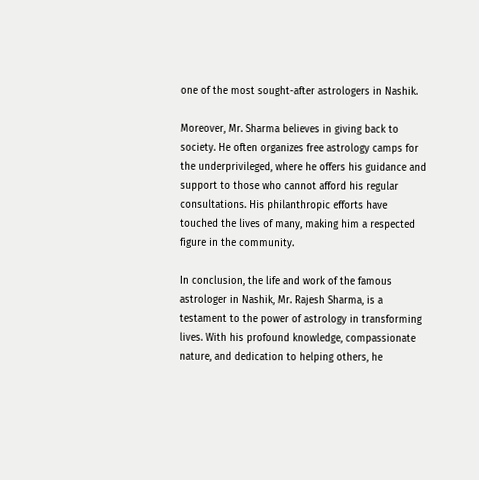one of the most sought-after astrologers in Nashik.

Moreover, Mr. Sharma believes in giving back to society. He often organizes free astrology camps for the underprivileged, where he offers his guidance and support to those who cannot afford his regular consultations. His philanthropic efforts have touched the lives of many, making him a respected figure in the community.

In conclusion, the life and work of the famous astrologer in Nashik, Mr. Rajesh Sharma, is a testament to the power of astrology in transforming lives. With his profound knowledge, compassionate nature, and dedication to helping others, he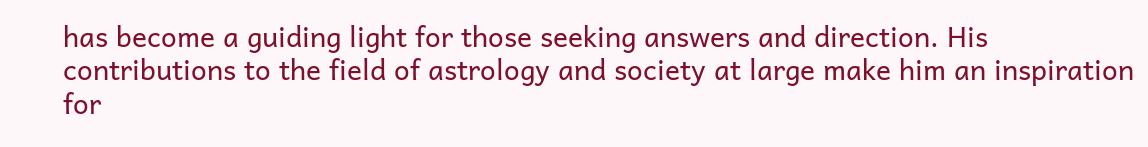has become a guiding light for those seeking answers and direction. His contributions to the field of astrology and society at large make him an inspiration for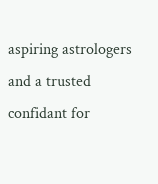aspiring astrologers and a trusted confidant for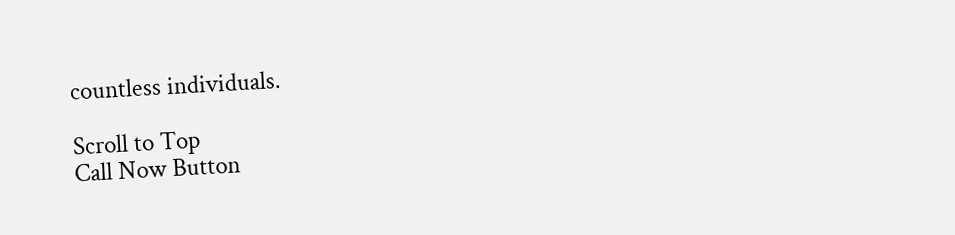countless individuals.

Scroll to Top
Call Now Button